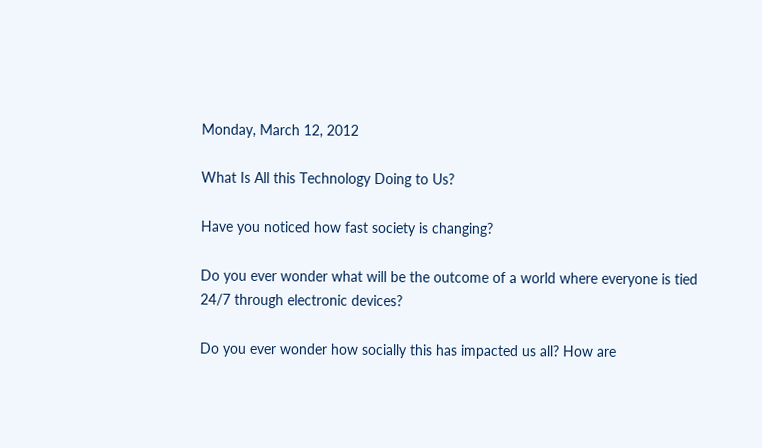Monday, March 12, 2012

What Is All this Technology Doing to Us?

Have you noticed how fast society is changing?

Do you ever wonder what will be the outcome of a world where everyone is tied 24/7 through electronic devices?

Do you ever wonder how socially this has impacted us all? How are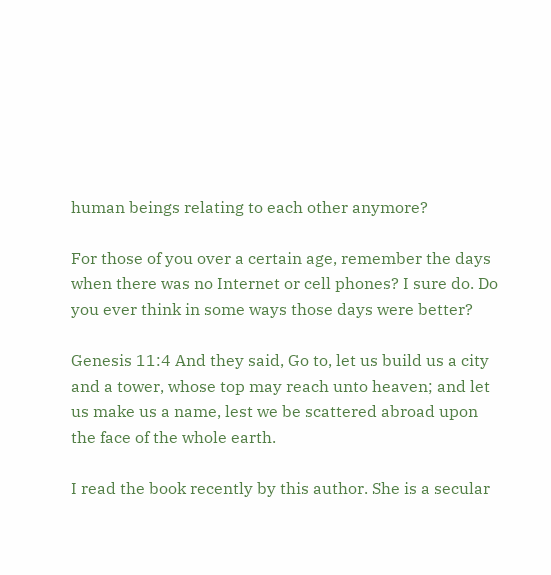human beings relating to each other anymore?

For those of you over a certain age, remember the days when there was no Internet or cell phones? I sure do. Do you ever think in some ways those days were better?

Genesis 11:4 And they said, Go to, let us build us a city and a tower, whose top may reach unto heaven; and let us make us a name, lest we be scattered abroad upon the face of the whole earth.

I read the book recently by this author. She is a secular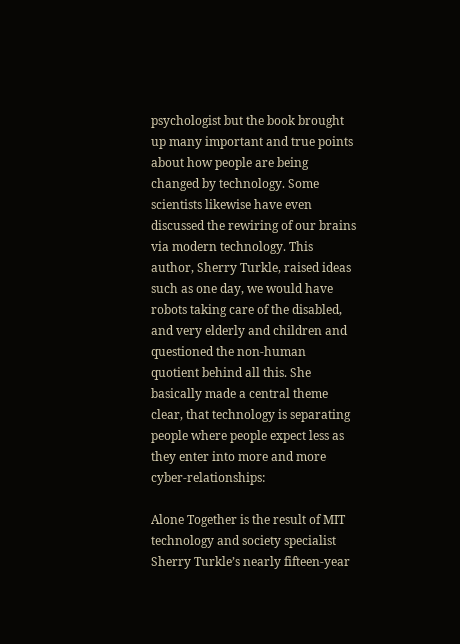psychologist but the book brought up many important and true points about how people are being changed by technology. Some scientists likewise have even discussed the rewiring of our brains via modern technology. This author, Sherry Turkle, raised ideas such as one day, we would have robots taking care of the disabled, and very elderly and children and questioned the non-human quotient behind all this. She basically made a central theme clear, that technology is separating people where people expect less as they enter into more and more cyber-relationships:

Alone Together is the result of MIT technology and society specialist Sherry Turkle’s nearly fifteen-year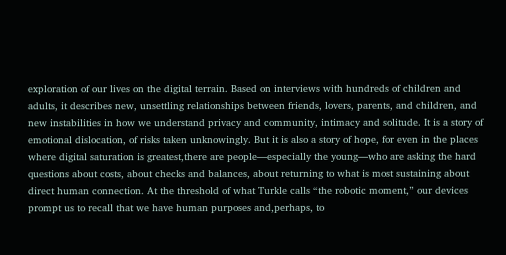exploration of our lives on the digital terrain. Based on interviews with hundreds of children and adults, it describes new, unsettling relationships between friends, lovers, parents, and children, and new instabilities in how we understand privacy and community, intimacy and solitude. It is a story of emotional dislocation, of risks taken unknowingly. But it is also a story of hope, for even in the places where digital saturation is greatest,there are people—especially the young—who are asking the hard questions about costs, about checks and balances, about returning to what is most sustaining about direct human connection. At the threshold of what Turkle calls “the robotic moment,” our devices prompt us to recall that we have human purposes and,perhaps, to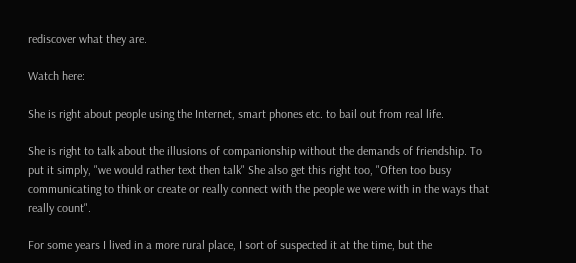rediscover what they are.

Watch here:

She is right about people using the Internet, smart phones etc. to bail out from real life.

She is right to talk about the illusions of companionship without the demands of friendship. To put it simply, "we would rather text then talk" She also get this right too, "Often too busy communicating to think or create or really connect with the people we were with in the ways that really count".

For some years I lived in a more rural place, I sort of suspected it at the time, but the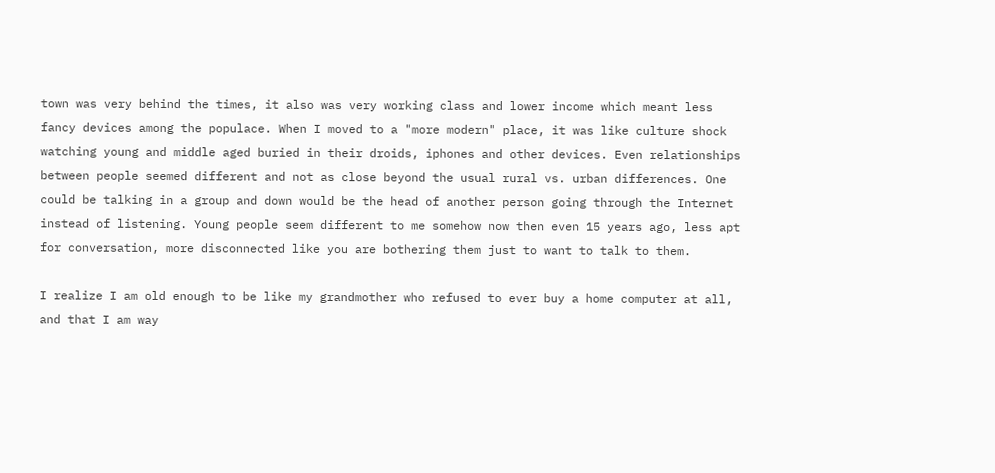town was very behind the times, it also was very working class and lower income which meant less fancy devices among the populace. When I moved to a "more modern" place, it was like culture shock watching young and middle aged buried in their droids, iphones and other devices. Even relationships between people seemed different and not as close beyond the usual rural vs. urban differences. One could be talking in a group and down would be the head of another person going through the Internet instead of listening. Young people seem different to me somehow now then even 15 years ago, less apt for conversation, more disconnected like you are bothering them just to want to talk to them.

I realize I am old enough to be like my grandmother who refused to ever buy a home computer at all, and that I am way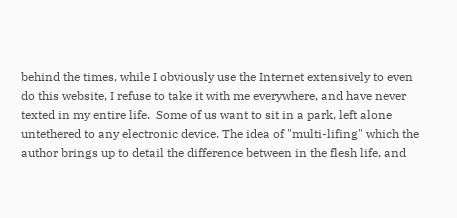behind the times, while I obviously use the Internet extensively to even do this website, I refuse to take it with me everywhere, and have never texted in my entire life.  Some of us want to sit in a park, left alone untethered to any electronic device. The idea of "multi-lifing" which the author brings up to detail the difference between in the flesh life, and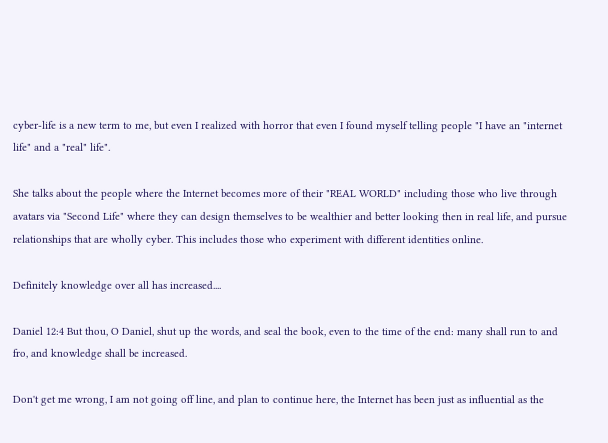cyber-life is a new term to me, but even I realized with horror that even I found myself telling people "I have an "internet life" and a "real" life".

She talks about the people where the Internet becomes more of their "REAL WORLD" including those who live through avatars via "Second Life" where they can design themselves to be wealthier and better looking then in real life, and pursue relationships that are wholly cyber. This includes those who experiment with different identities online.

Definitely knowledge over all has increased....

Daniel 12:4 But thou, O Daniel, shut up the words, and seal the book, even to the time of the end: many shall run to and fro, and knowledge shall be increased.

Don't get me wrong, I am not going off line, and plan to continue here, the Internet has been just as influential as the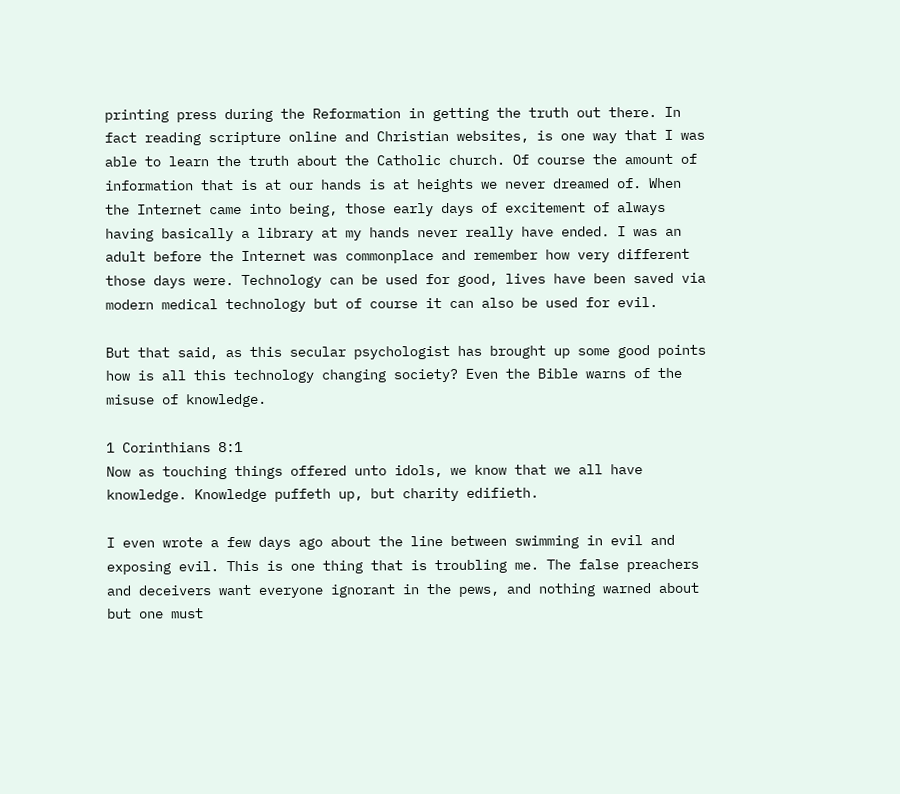printing press during the Reformation in getting the truth out there. In fact reading scripture online and Christian websites, is one way that I was able to learn the truth about the Catholic church. Of course the amount of information that is at our hands is at heights we never dreamed of. When the Internet came into being, those early days of excitement of always having basically a library at my hands never really have ended. I was an adult before the Internet was commonplace and remember how very different those days were. Technology can be used for good, lives have been saved via modern medical technology but of course it can also be used for evil.

But that said, as this secular psychologist has brought up some good points how is all this technology changing society? Even the Bible warns of the misuse of knowledge.

1 Corinthians 8:1
Now as touching things offered unto idols, we know that we all have knowledge. Knowledge puffeth up, but charity edifieth.

I even wrote a few days ago about the line between swimming in evil and exposing evil. This is one thing that is troubling me. The false preachers and deceivers want everyone ignorant in the pews, and nothing warned about but one must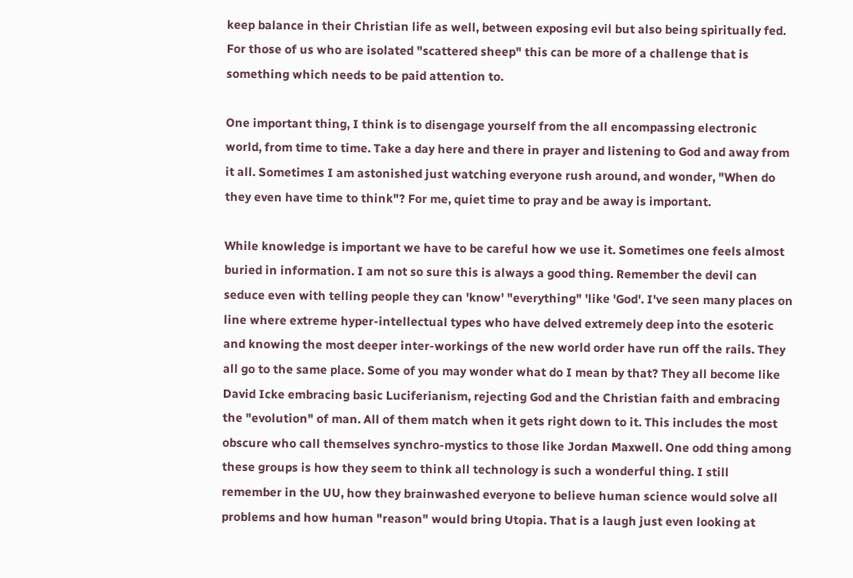keep balance in their Christian life as well, between exposing evil but also being spiritually fed. For those of us who are isolated "scattered sheep" this can be more of a challenge that is something which needs to be paid attention to.

One important thing, I think is to disengage yourself from the all encompassing electronic world, from time to time. Take a day here and there in prayer and listening to God and away from it all. Sometimes I am astonished just watching everyone rush around, and wonder, "When do they even have time to think"? For me, quiet time to pray and be away is important.

While knowledge is important we have to be careful how we use it. Sometimes one feels almost buried in information. I am not so sure this is always a good thing. Remember the devil can seduce even with telling people they can 'know' "everything" 'like 'God'. I've seen many places on line where extreme hyper-intellectual types who have delved extremely deep into the esoteric and knowing the most deeper inter-workings of the new world order have run off the rails. They all go to the same place. Some of you may wonder what do I mean by that? They all become like David Icke embracing basic Luciferianism, rejecting God and the Christian faith and embracing the "evolution" of man. All of them match when it gets right down to it. This includes the most obscure who call themselves synchro-mystics to those like Jordan Maxwell. One odd thing among these groups is how they seem to think all technology is such a wonderful thing. I still remember in the UU, how they brainwashed everyone to believe human science would solve all problems and how human "reason" would bring Utopia. That is a laugh just even looking at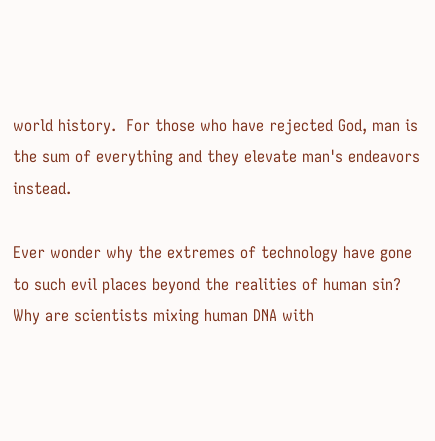world history.  For those who have rejected God, man is the sum of everything and they elevate man's endeavors instead.

Ever wonder why the extremes of technology have gone to such evil places beyond the realities of human sin? Why are scientists mixing human DNA with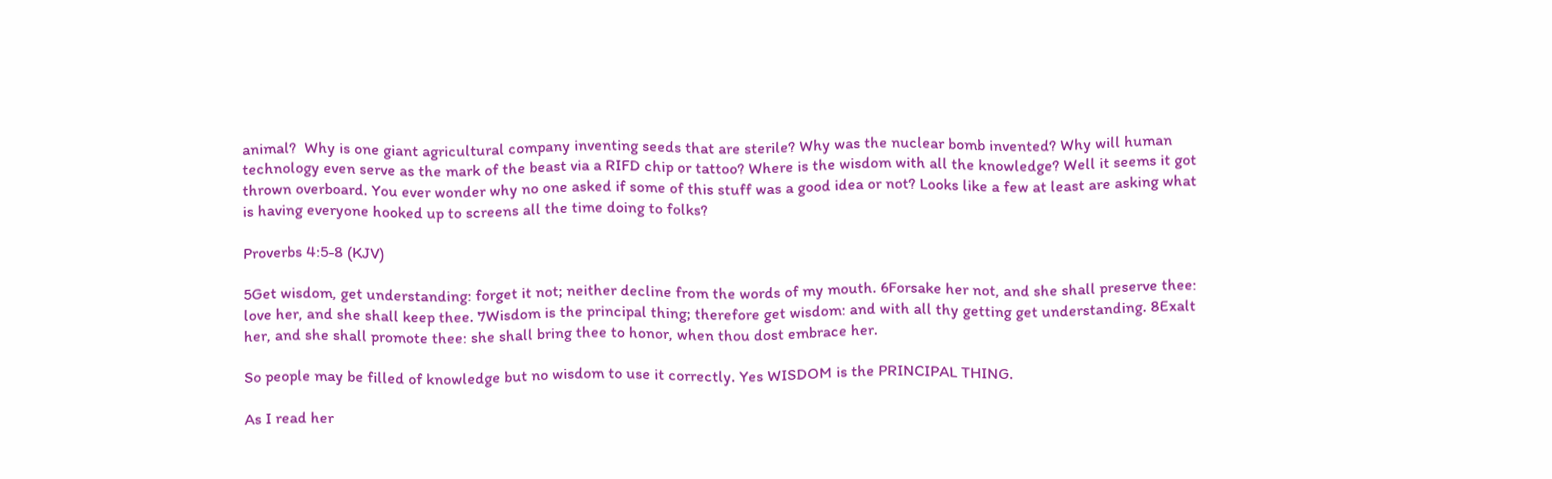animal?  Why is one giant agricultural company inventing seeds that are sterile? Why was the nuclear bomb invented? Why will human technology even serve as the mark of the beast via a RIFD chip or tattoo? Where is the wisdom with all the knowledge? Well it seems it got thrown overboard. You ever wonder why no one asked if some of this stuff was a good idea or not? Looks like a few at least are asking what is having everyone hooked up to screens all the time doing to folks?

Proverbs 4:5-8 (KJV)

5Get wisdom, get understanding: forget it not; neither decline from the words of my mouth. 6Forsake her not, and she shall preserve thee: love her, and she shall keep thee. 7Wisdom is the principal thing; therefore get wisdom: and with all thy getting get understanding. 8Exalt her, and she shall promote thee: she shall bring thee to honor, when thou dost embrace her.

So people may be filled of knowledge but no wisdom to use it correctly. Yes WISDOM is the PRINCIPAL THING.

As I read her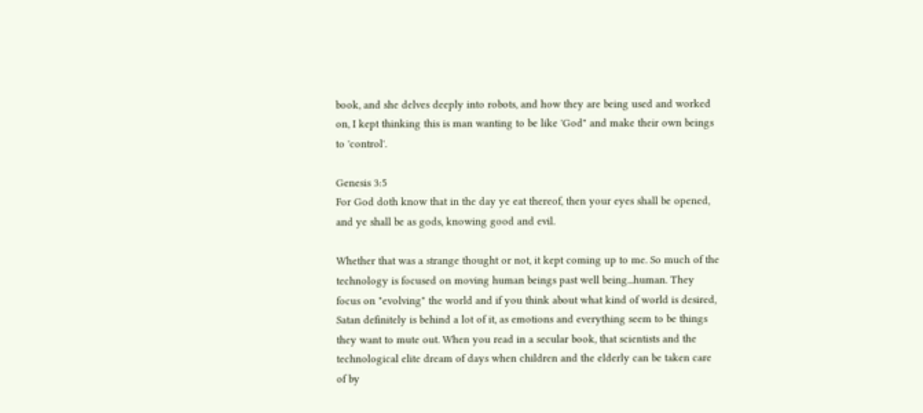book, and she delves deeply into robots, and how they are being used and worked on, I kept thinking this is man wanting to be like 'God" and make their own beings to 'control'.

Genesis 3:5
For God doth know that in the day ye eat thereof, then your eyes shall be opened, and ye shall be as gods, knowing good and evil.

Whether that was a strange thought or not, it kept coming up to me. So much of the technology is focused on moving human beings past well being...human. They focus on "evolving" the world and if you think about what kind of world is desired, Satan definitely is behind a lot of it, as emotions and everything seem to be things they want to mute out. When you read in a secular book, that scientists and the technological elite dream of days when children and the elderly can be taken care of by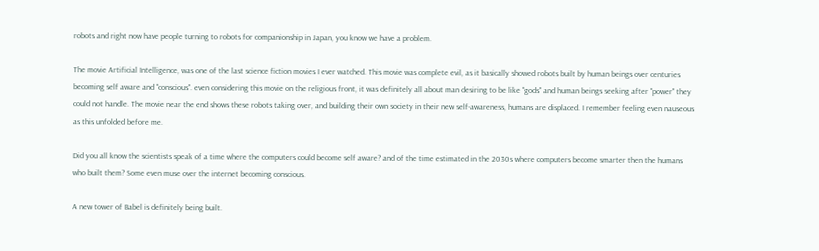robots and right now have people turning to robots for companionship in Japan, you know we have a problem.

The movie Artificial Intelligence, was one of the last science fiction movies I ever watched. This movie was complete evil, as it basically showed robots built by human beings over centuries becoming self aware and "conscious". even considering this movie on the religious front, it was definitely all about man desiring to be like "gods" and human beings seeking after "power" they could not handle. The movie near the end shows these robots taking over, and building their own society in their new self-awareness, humans are displaced. I remember feeling even nauseous as this unfolded before me.

Did you all know the scientists speak of a time where the computers could become self aware? and of the time estimated in the 2030s where computers become smarter then the humans who built them? Some even muse over the internet becoming conscious.

A new tower of Babel is definitely being built.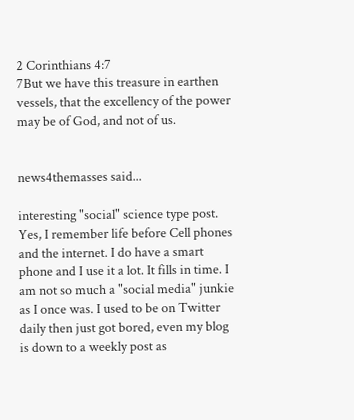2 Corinthians 4:7
7But we have this treasure in earthen vessels, that the excellency of the power may be of God, and not of us.


news4themasses said...

interesting "social" science type post. Yes, I remember life before Cell phones and the internet. I do have a smart phone and I use it a lot. It fills in time. I am not so much a "social media" junkie as I once was. I used to be on Twitter daily then just got bored, even my blog is down to a weekly post as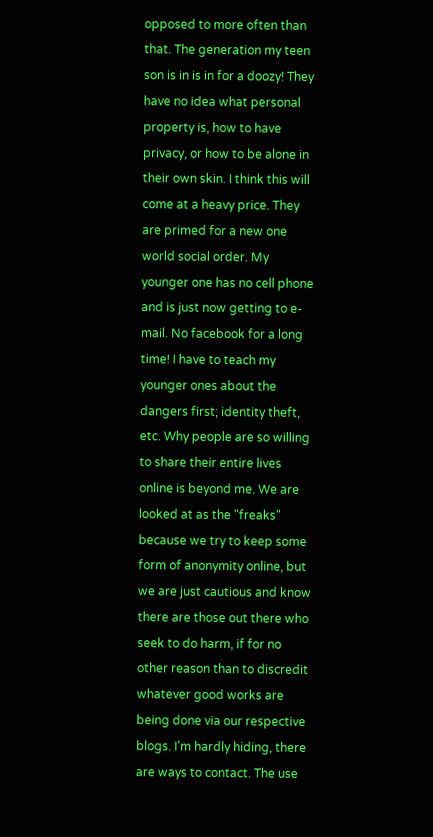opposed to more often than that. The generation my teen son is in is in for a doozy! They have no idea what personal property is, how to have privacy, or how to be alone in their own skin. I think this will come at a heavy price. They are primed for a new one world social order. My younger one has no cell phone and is just now getting to e-mail. No facebook for a long time! I have to teach my younger ones about the dangers first; identity theft, etc. Why people are so willing to share their entire lives online is beyond me. We are looked at as the "freaks" because we try to keep some form of anonymity online, but we are just cautious and know there are those out there who seek to do harm, if for no other reason than to discredit whatever good works are being done via our respective blogs. I'm hardly hiding, there are ways to contact. The use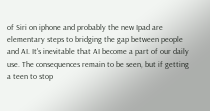of Siri on iphone and probably the new Ipad are elementary steps to bridging the gap between people and AI. It's inevitable that AI become a part of our daily use. The consequences remain to be seen, but if getting a teen to stop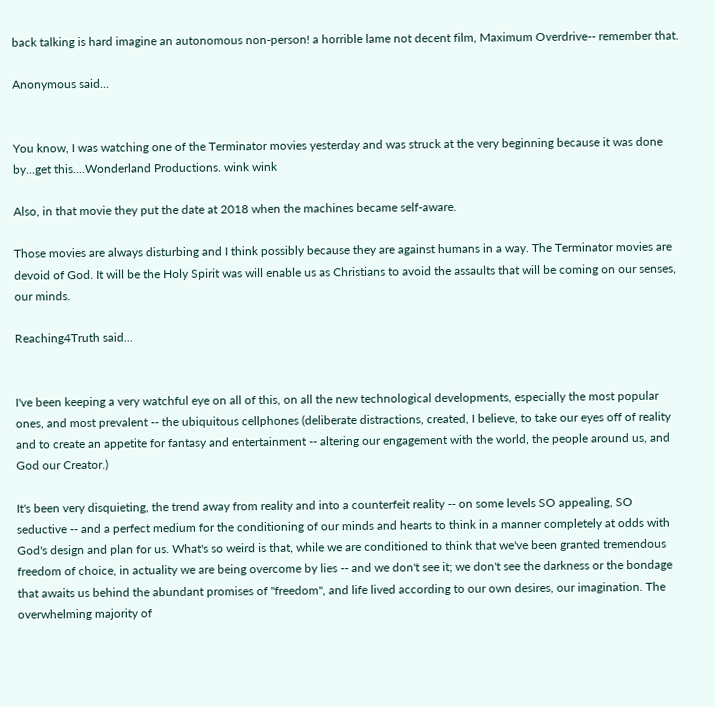back talking is hard imagine an autonomous non-person! a horrible lame not decent film, Maximum Overdrive-- remember that.

Anonymous said...


You know, I was watching one of the Terminator movies yesterday and was struck at the very beginning because it was done by...get this....Wonderland Productions. wink wink

Also, in that movie they put the date at 2018 when the machines became self-aware.

Those movies are always disturbing and I think possibly because they are against humans in a way. The Terminator movies are devoid of God. It will be the Holy Spirit was will enable us as Christians to avoid the assaults that will be coming on our senses, our minds.

Reaching4Truth said...


I've been keeping a very watchful eye on all of this, on all the new technological developments, especially the most popular ones, and most prevalent -- the ubiquitous cellphones (deliberate distractions, created, I believe, to take our eyes off of reality and to create an appetite for fantasy and entertainment -- altering our engagement with the world, the people around us, and God our Creator.)

It's been very disquieting, the trend away from reality and into a counterfeit reality -- on some levels SO appealing, SO seductive -- and a perfect medium for the conditioning of our minds and hearts to think in a manner completely at odds with God's design and plan for us. What's so weird is that, while we are conditioned to think that we've been granted tremendous freedom of choice, in actuality we are being overcome by lies -- and we don't see it; we don't see the darkness or the bondage that awaits us behind the abundant promises of "freedom", and life lived according to our own desires, our imagination. The overwhelming majority of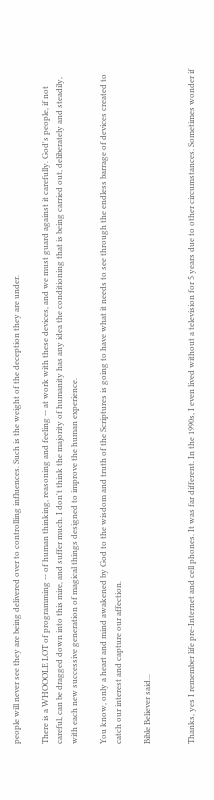people will never see they are being delivered over to controlling influences. Such is the weight of the deception they are under.

There is a WHOOOLE LOT of programming -- of human thinking, reasoning and feeling -- at work with these devices, and we must guard against it carefully. God's people, if not careful, can be dragged down into this mire, and suffer much. I don't think the majority of humanity has any idea the conditioning that is being carried out, deliberately and steadily, with each new successive generation of magical things designed to improve the human experience.

You know, only a heart and mind awakened by God to the wisdom and truth of the Scriptures is going to have what it needs to see through the endless barrage of devices created to catch our interest and capture our affection.

Bible Believer said...


Thanks, yes I remember life pre-Internet and cell phones. It was far different. In the 1990s, I even lived without a television for 5 years due to other circumstances. Sometimes wonder if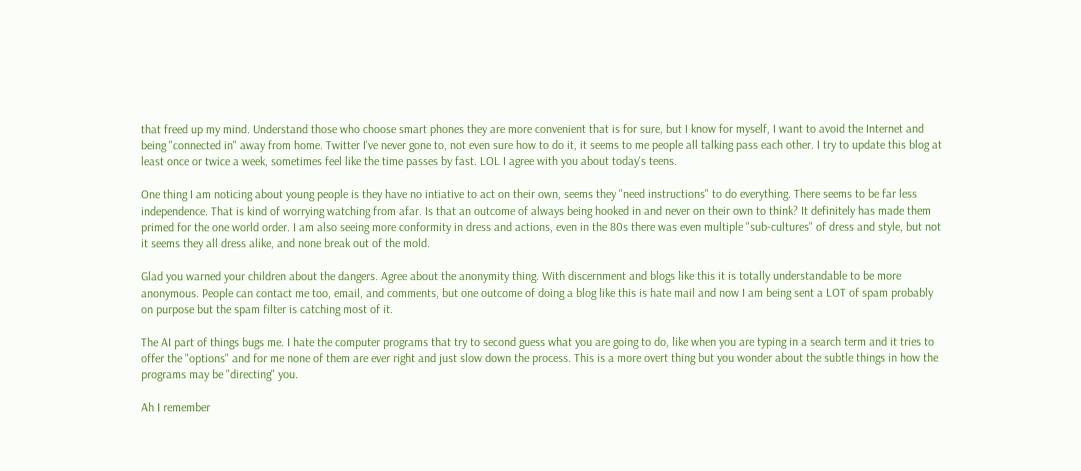that freed up my mind. Understand those who choose smart phones they are more convenient that is for sure, but I know for myself, I want to avoid the Internet and being "connected in" away from home. Twitter I've never gone to, not even sure how to do it, it seems to me people all talking pass each other. I try to update this blog at least once or twice a week, sometimes feel like the time passes by fast. LOL I agree with you about today's teens.

One thing I am noticing about young people is they have no intiative to act on their own, seems they "need instructions" to do everything. There seems to be far less independence. That is kind of worrying watching from afar. Is that an outcome of always being hooked in and never on their own to think? It definitely has made them primed for the one world order. I am also seeing more conformity in dress and actions, even in the 80s there was even multiple "sub-cultures" of dress and style, but not it seems they all dress alike, and none break out of the mold.

Glad you warned your children about the dangers. Agree about the anonymity thing. With discernment and blogs like this it is totally understandable to be more anonymous. People can contact me too, email, and comments, but one outcome of doing a blog like this is hate mail and now I am being sent a LOT of spam probably on purpose but the spam filter is catching most of it.

The AI part of things bugs me. I hate the computer programs that try to second guess what you are going to do, like when you are typing in a search term and it tries to offer the "options" and for me none of them are ever right and just slow down the process. This is a more overt thing but you wonder about the subtle things in how the programs may be "directing" you.

Ah I remember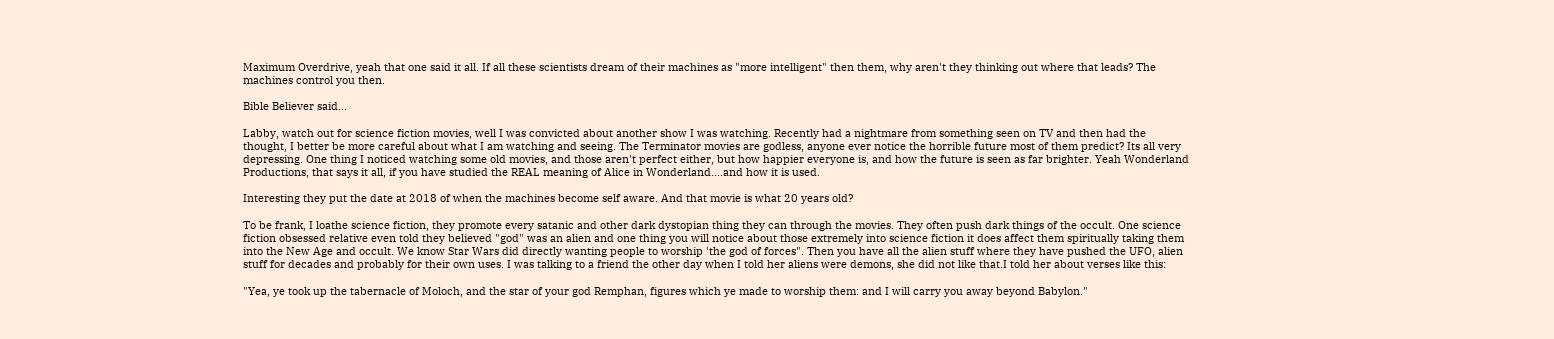Maximum Overdrive, yeah that one said it all. If all these scientists dream of their machines as "more intelligent" then them, why aren't they thinking out where that leads? The machines control you then.

Bible Believer said...

Labby, watch out for science fiction movies, well I was convicted about another show I was watching. Recently had a nightmare from something seen on TV and then had the thought, I better be more careful about what I am watching and seeing. The Terminator movies are godless, anyone ever notice the horrible future most of them predict? Its all very depressing. One thing I noticed watching some old movies, and those aren't perfect either, but how happier everyone is, and how the future is seen as far brighter. Yeah Wonderland Productions, that says it all, if you have studied the REAL meaning of Alice in Wonderland....and how it is used.

Interesting they put the date at 2018 of when the machines become self aware. And that movie is what 20 years old?

To be frank, I loathe science fiction, they promote every satanic and other dark dystopian thing they can through the movies. They often push dark things of the occult. One science fiction obsessed relative even told they believed "god" was an alien and one thing you will notice about those extremely into science fiction it does affect them spiritually taking them into the New Age and occult. We know Star Wars did directly wanting people to worship 'the god of forces". Then you have all the alien stuff where they have pushed the UFO, alien stuff for decades and probably for their own uses. I was talking to a friend the other day when I told her aliens were demons, she did not like that.I told her about verses like this:

"Yea, ye took up the tabernacle of Moloch, and the star of your god Remphan, figures which ye made to worship them: and I will carry you away beyond Babylon."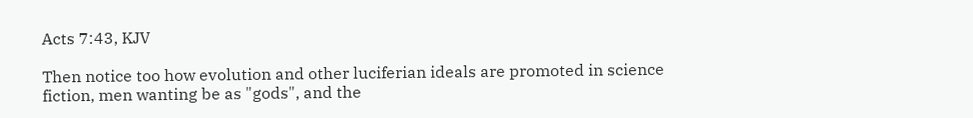Acts 7:43, KJV

Then notice too how evolution and other luciferian ideals are promoted in science fiction, men wanting be as "gods", and the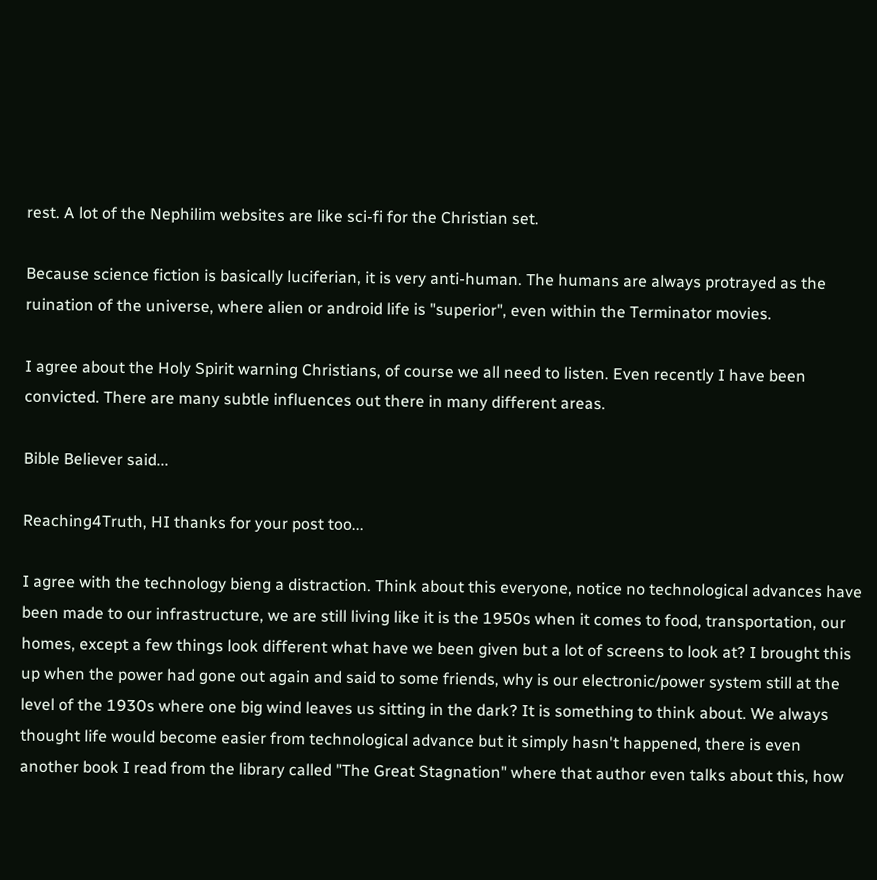rest. A lot of the Nephilim websites are like sci-fi for the Christian set.

Because science fiction is basically luciferian, it is very anti-human. The humans are always protrayed as the ruination of the universe, where alien or android life is "superior", even within the Terminator movies.

I agree about the Holy Spirit warning Christians, of course we all need to listen. Even recently I have been convicted. There are many subtle influences out there in many different areas.

Bible Believer said...

Reaching4Truth, HI thanks for your post too...

I agree with the technology bieng a distraction. Think about this everyone, notice no technological advances have been made to our infrastructure, we are still living like it is the 1950s when it comes to food, transportation, our homes, except a few things look different what have we been given but a lot of screens to look at? I brought this up when the power had gone out again and said to some friends, why is our electronic/power system still at the level of the 1930s where one big wind leaves us sitting in the dark? It is something to think about. We always thought life would become easier from technological advance but it simply hasn't happened, there is even another book I read from the library called "The Great Stagnation" where that author even talks about this, how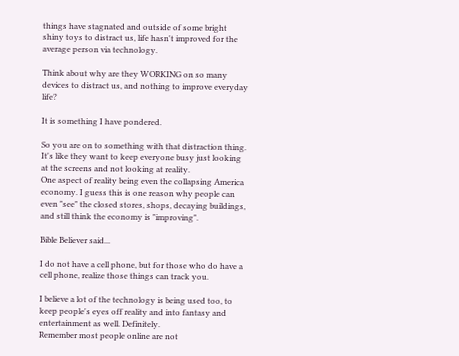things have stagnated and outside of some bright shiny toys to distract us, life hasn't improved for the average person via technology.

Think about why are they WORKING on so many devices to distract us, and nothing to improve everyday life?

It is something I have pondered.

So you are on to something with that distraction thing. It's like they want to keep everyone busy just looking at the screens and not looking at reality.
One aspect of reality being even the collapsing America economy. I guess this is one reason why people can even "see" the closed stores, shops, decaying buildings, and still think the economy is "improving".

Bible Believer said...

I do not have a cell phone, but for those who do have a cell phone, realize those things can track you.

I believe a lot of the technology is being used too, to keep people's eyes off reality and into fantasy and entertainment as well. Definitely.
Remember most people online are not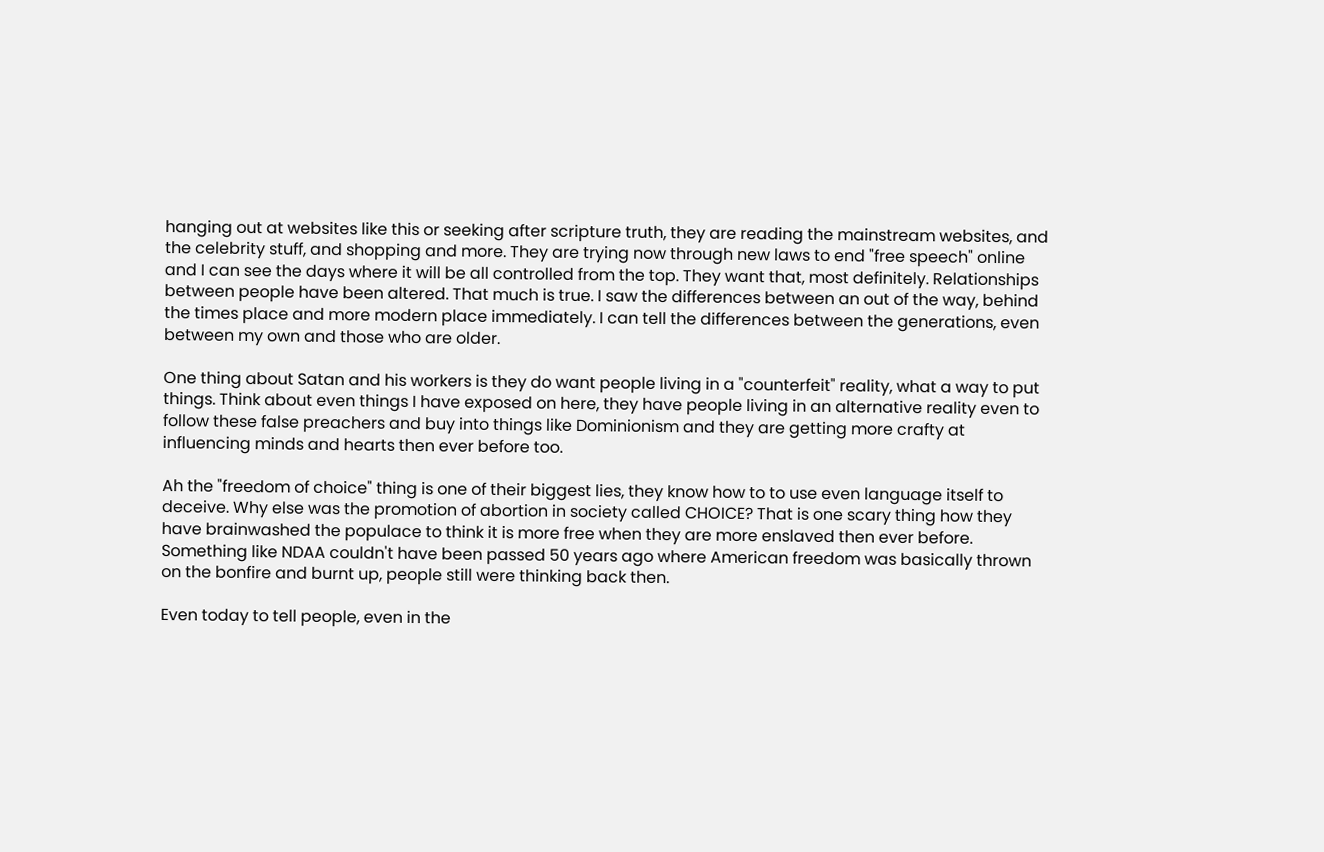hanging out at websites like this or seeking after scripture truth, they are reading the mainstream websites, and the celebrity stuff, and shopping and more. They are trying now through new laws to end "free speech" online and I can see the days where it will be all controlled from the top. They want that, most definitely. Relationships between people have been altered. That much is true. I saw the differences between an out of the way, behind the times place and more modern place immediately. I can tell the differences between the generations, even between my own and those who are older.

One thing about Satan and his workers is they do want people living in a "counterfeit" reality, what a way to put things. Think about even things I have exposed on here, they have people living in an alternative reality even to follow these false preachers and buy into things like Dominionism and they are getting more crafty at influencing minds and hearts then ever before too.

Ah the "freedom of choice" thing is one of their biggest lies, they know how to to use even language itself to deceive. Why else was the promotion of abortion in society called CHOICE? That is one scary thing how they have brainwashed the populace to think it is more free when they are more enslaved then ever before. Something like NDAA couldn't have been passed 50 years ago where American freedom was basically thrown on the bonfire and burnt up, people still were thinking back then.

Even today to tell people, even in the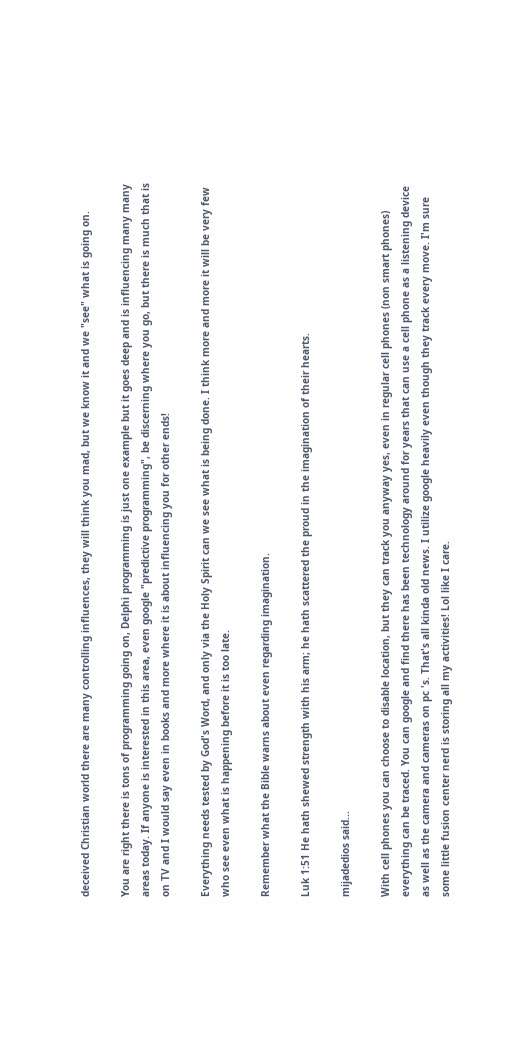deceived Christian world there are many controlling influences, they will think you mad, but we know it and we "see" what is going on.

You are right there is tons of programming going on, Delphi programming is just one example but it goes deep and is influencing many many areas today. If anyone is interested in this area, even google "predictive programming", be discerning where you go, but there is much that is on TV and I would say even in books and more where it is about influencing you for other ends!

Everything needs tested by God's Word, and only via the Holy Spirit can we see what is being done. I think more and more it will be very few who see even what is happening before it is too late.

Remember what the Bible warns about even regarding imagination.

Luk 1:51 He hath shewed strength with his arm; he hath scattered the proud in the imagination of their hearts.

mijadedios said...

With cell phones you can choose to disable location, but they can track you anyway yes, even in regular cell phones (non smart phones) everything can be traced. You can google and find there has been technology around for years that can use a cell phone as a listening device as well as the camera and cameras on pc 's. That's all kinda old news. I utilize google heavily even though they track every move. I'm sure some little fusion center nerd is storing all my activities! Lol like I care.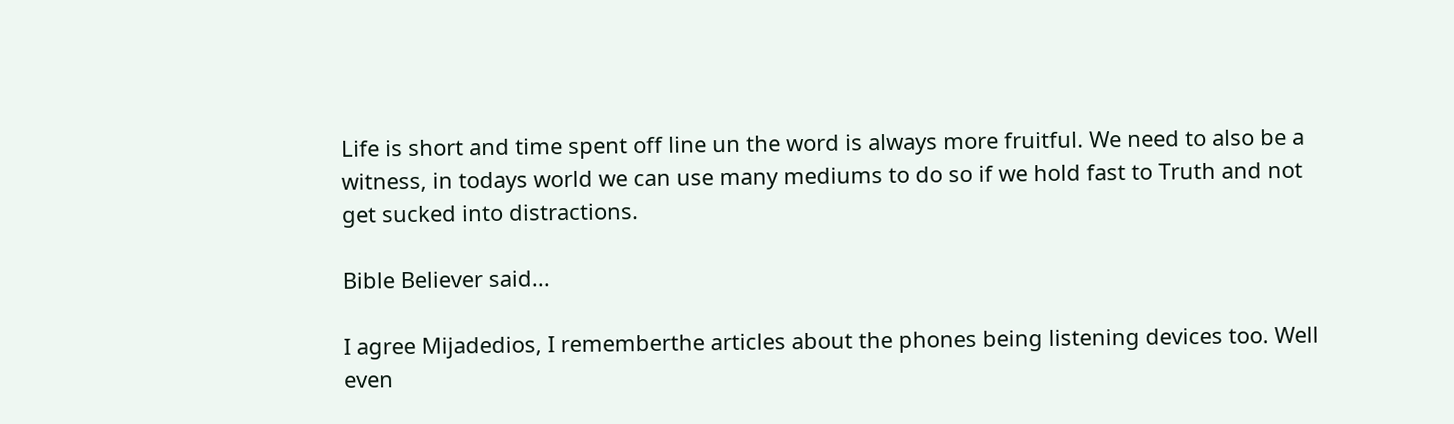Life is short and time spent off line un the word is always more fruitful. We need to also be a witness, in todays world we can use many mediums to do so if we hold fast to Truth and not get sucked into distractions.

Bible Believer said...

I agree Mijadedios, I rememberthe articles about the phones being listening devices too. Well even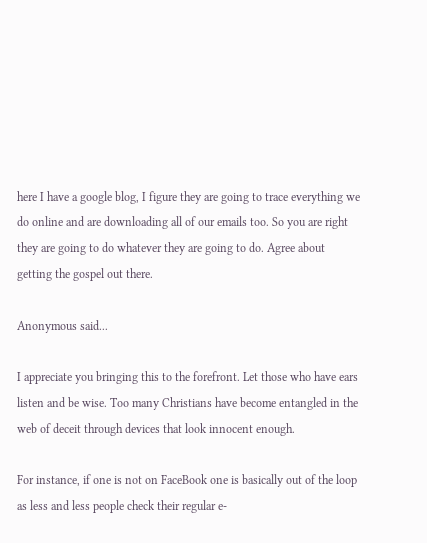here I have a google blog, I figure they are going to trace everything we do online and are downloading all of our emails too. So you are right they are going to do whatever they are going to do. Agree about getting the gospel out there.

Anonymous said...

I appreciate you bringing this to the forefront. Let those who have ears listen and be wise. Too many Christians have become entangled in the web of deceit through devices that look innocent enough.

For instance, if one is not on FaceBook one is basically out of the loop as less and less people check their regular e-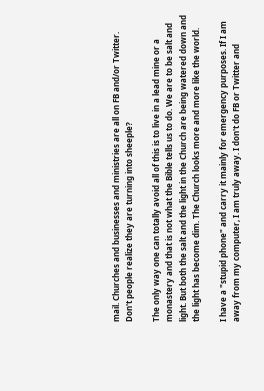mail. Churches and businesses and ministries are all on FB and/or Twitter. Don't people realize they are turning into sheeple?

The only way one can totally avoid all of this is to live in a lead mine or a monastery and that is not what the Bible tells us to do. We are to be salt and light. But both the salt and the light in the Church are being watered down and the light has become dim. The Church looks more and more like the world.

I have a "stupid phone" and carry it mainly for emergency purposes. If I am away from my computer, I am truly away. I don't do FB or Twitter and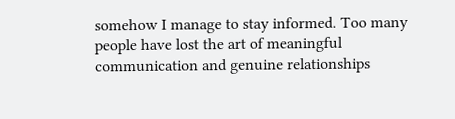somehow I manage to stay informed. Too many people have lost the art of meaningful communication and genuine relationships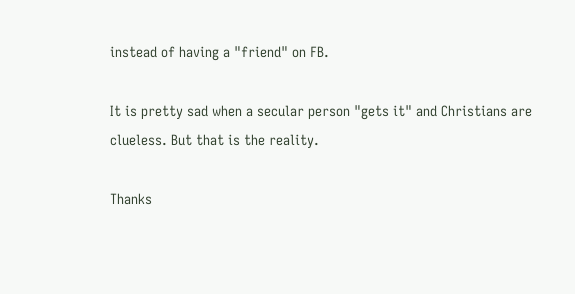instead of having a "friend" on FB.

It is pretty sad when a secular person "gets it" and Christians are clueless. But that is the reality.

Thanks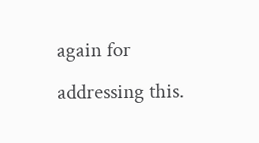again for addressing this.